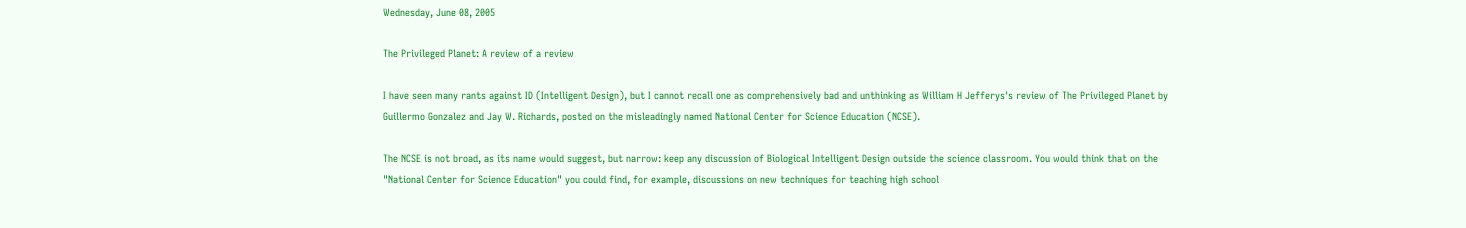Wednesday, June 08, 2005

The Privileged Planet: A review of a review

I have seen many rants against ID (Intelligent Design), but I cannot recall one as comprehensively bad and unthinking as William H Jefferys's review of The Privileged Planet by Guillermo Gonzalez and Jay W. Richards, posted on the misleadingly named National Center for Science Education (NCSE).

The NCSE is not broad, as its name would suggest, but narrow: keep any discussion of Biological Intelligent Design outside the science classroom. You would think that on the "National Center for Science Education" you could find, for example, discussions on new techniques for teaching high school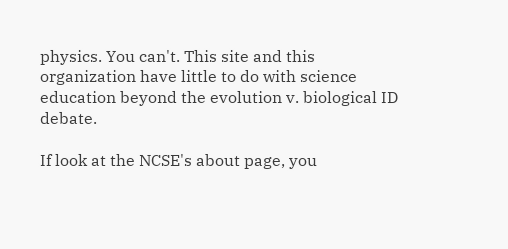physics. You can't. This site and this organization have little to do with science education beyond the evolution v. biological ID debate.

If look at the NCSE's about page, you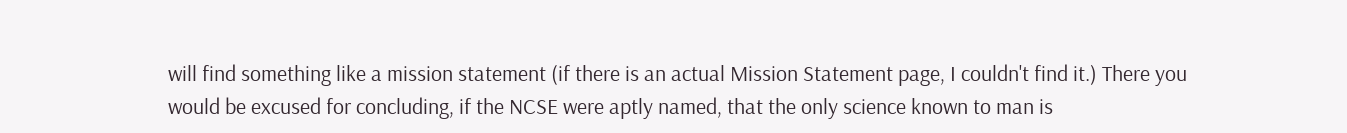will find something like a mission statement (if there is an actual Mission Statement page, I couldn't find it.) There you would be excused for concluding, if the NCSE were aptly named, that the only science known to man is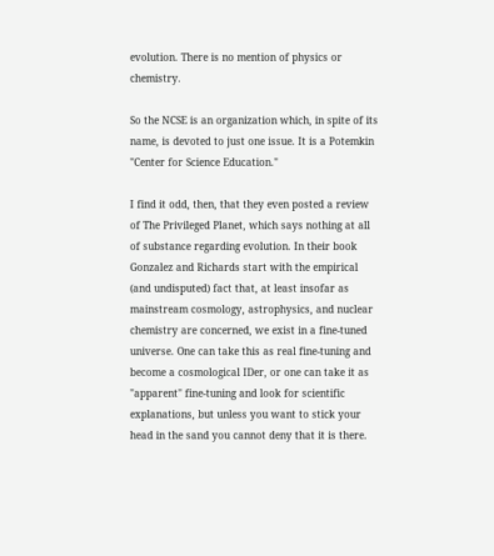evolution. There is no mention of physics or chemistry.

So the NCSE is an organization which, in spite of its name, is devoted to just one issue. It is a Potemkin "Center for Science Education."

I find it odd, then, that they even posted a review of The Privileged Planet, which says nothing at all of substance regarding evolution. In their book Gonzalez and Richards start with the empirical (and undisputed) fact that, at least insofar as mainstream cosmology, astrophysics, and nuclear chemistry are concerned, we exist in a fine-tuned universe. One can take this as real fine-tuning and become a cosmological IDer, or one can take it as "apparent" fine-tuning and look for scientific explanations, but unless you want to stick your head in the sand you cannot deny that it is there.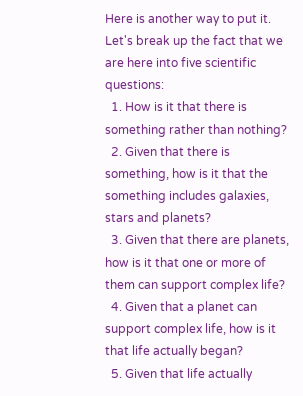Here is another way to put it. Let's break up the fact that we are here into five scientific questions:
  1. How is it that there is something rather than nothing?
  2. Given that there is something, how is it that the something includes galaxies, stars and planets?
  3. Given that there are planets, how is it that one or more of them can support complex life?
  4. Given that a planet can support complex life, how is it that life actually began?
  5. Given that life actually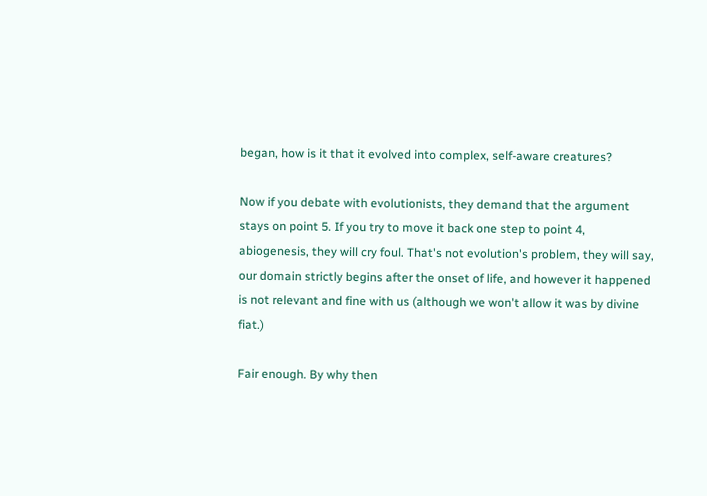began, how is it that it evolved into complex, self-aware creatures?

Now if you debate with evolutionists, they demand that the argument stays on point 5. If you try to move it back one step to point 4, abiogenesis, they will cry foul. That's not evolution's problem, they will say, our domain strictly begins after the onset of life, and however it happened is not relevant and fine with us (although we won't allow it was by divine fiat.)

Fair enough. By why then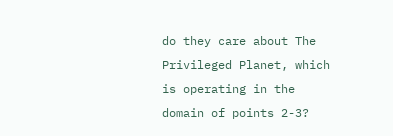do they care about The Privileged Planet, which is operating in the domain of points 2-3?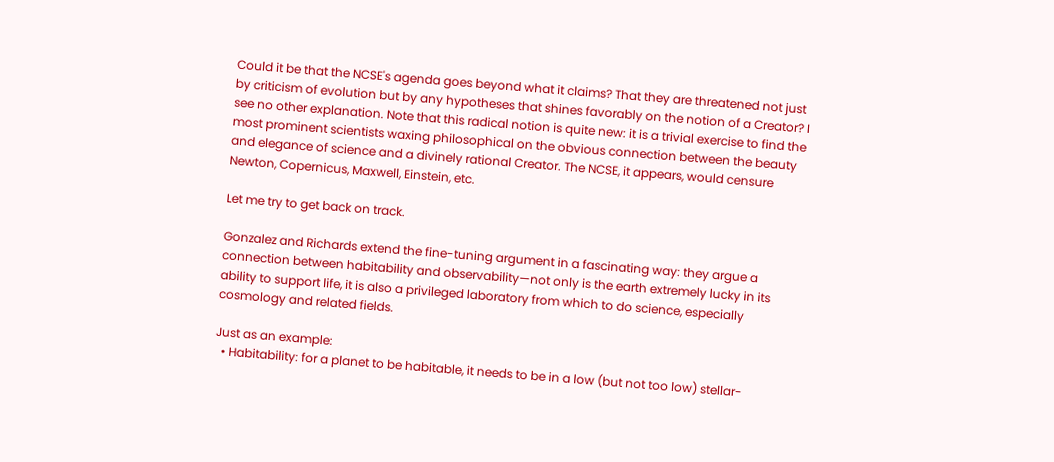Could it be that the NCSE's agenda goes beyond what it claims? That they are threatened not just by criticism of evolution but by any hypotheses that shines favorably on the notion of a Creator? I see no other explanation. Note that this radical notion is quite new: it is a trivial exercise to find the most prominent scientists waxing philosophical on the obvious connection between the beauty and elegance of science and a divinely rational Creator. The NCSE, it appears, would censure Newton, Copernicus, Maxwell, Einstein, etc.

Let me try to get back on track.

Gonzalez and Richards extend the fine-tuning argument in a fascinating way: they argue a connection between habitability and observability—not only is the earth extremely lucky in its ability to support life, it is also a privileged laboratory from which to do science, especially cosmology and related fields.

Just as an example:
  • Habitability: for a planet to be habitable, it needs to be in a low (but not too low) stellar-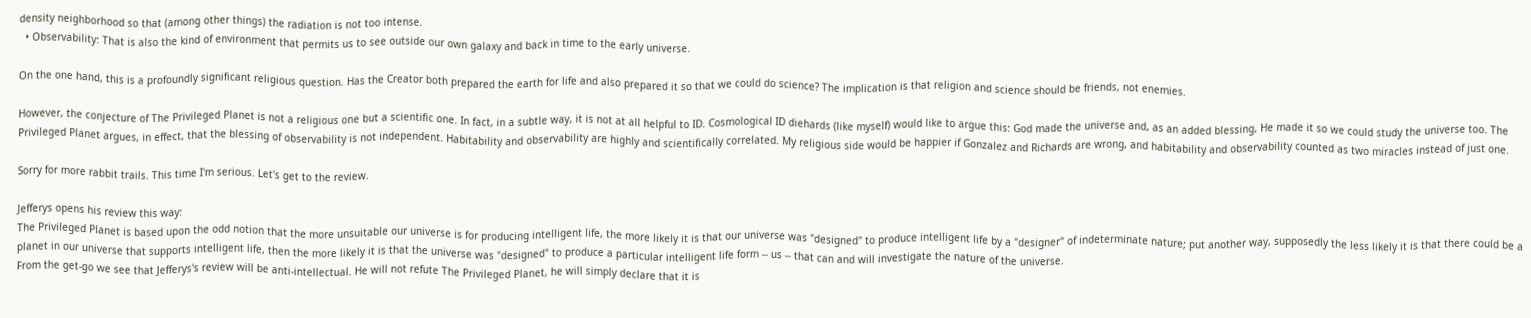density neighborhood so that (among other things) the radiation is not too intense.
  • Observability: That is also the kind of environment that permits us to see outside our own galaxy and back in time to the early universe.

On the one hand, this is a profoundly significant religious question. Has the Creator both prepared the earth for life and also prepared it so that we could do science? The implication is that religion and science should be friends, not enemies.

However, the conjecture of The Privileged Planet is not a religious one but a scientific one. In fact, in a subtle way, it is not at all helpful to ID. Cosmological ID diehards (like myself) would like to argue this: God made the universe and, as an added blessing, He made it so we could study the universe too. The Privileged Planet argues, in effect, that the blessing of observability is not independent. Habitability and observability are highly and scientifically correlated. My religious side would be happier if Gonzalez and Richards are wrong, and habitability and observability counted as two miracles instead of just one.

Sorry for more rabbit trails. This time I'm serious. Let's get to the review.

Jefferys opens his review this way:
The Privileged Planet is based upon the odd notion that the more unsuitable our universe is for producing intelligent life, the more likely it is that our universe was "designed" to produce intelligent life by a "designer" of indeterminate nature; put another way, supposedly the less likely it is that there could be a planet in our universe that supports intelligent life, then the more likely it is that the universe was "designed" to produce a particular intelligent life form -- us -- that can and will investigate the nature of the universe.
From the get-go we see that Jefferys's review will be anti-intellectual. He will not refute The Privileged Planet, he will simply declare that it is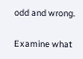odd and wrong.

Examine what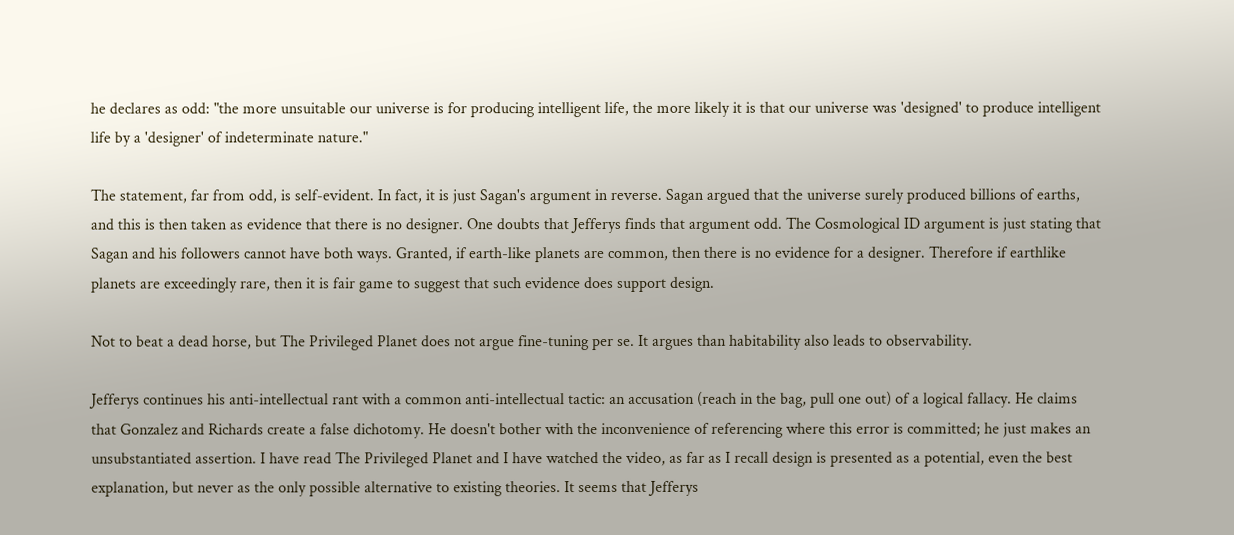he declares as odd: "the more unsuitable our universe is for producing intelligent life, the more likely it is that our universe was 'designed' to produce intelligent life by a 'designer' of indeterminate nature."

The statement, far from odd, is self-evident. In fact, it is just Sagan's argument in reverse. Sagan argued that the universe surely produced billions of earths, and this is then taken as evidence that there is no designer. One doubts that Jefferys finds that argument odd. The Cosmological ID argument is just stating that Sagan and his followers cannot have both ways. Granted, if earth-like planets are common, then there is no evidence for a designer. Therefore if earthlike planets are exceedingly rare, then it is fair game to suggest that such evidence does support design.

Not to beat a dead horse, but The Privileged Planet does not argue fine-tuning per se. It argues than habitability also leads to observability.

Jefferys continues his anti-intellectual rant with a common anti-intellectual tactic: an accusation (reach in the bag, pull one out) of a logical fallacy. He claims that Gonzalez and Richards create a false dichotomy. He doesn't bother with the inconvenience of referencing where this error is committed; he just makes an unsubstantiated assertion. I have read The Privileged Planet and I have watched the video, as far as I recall design is presented as a potential, even the best explanation, but never as the only possible alternative to existing theories. It seems that Jefferys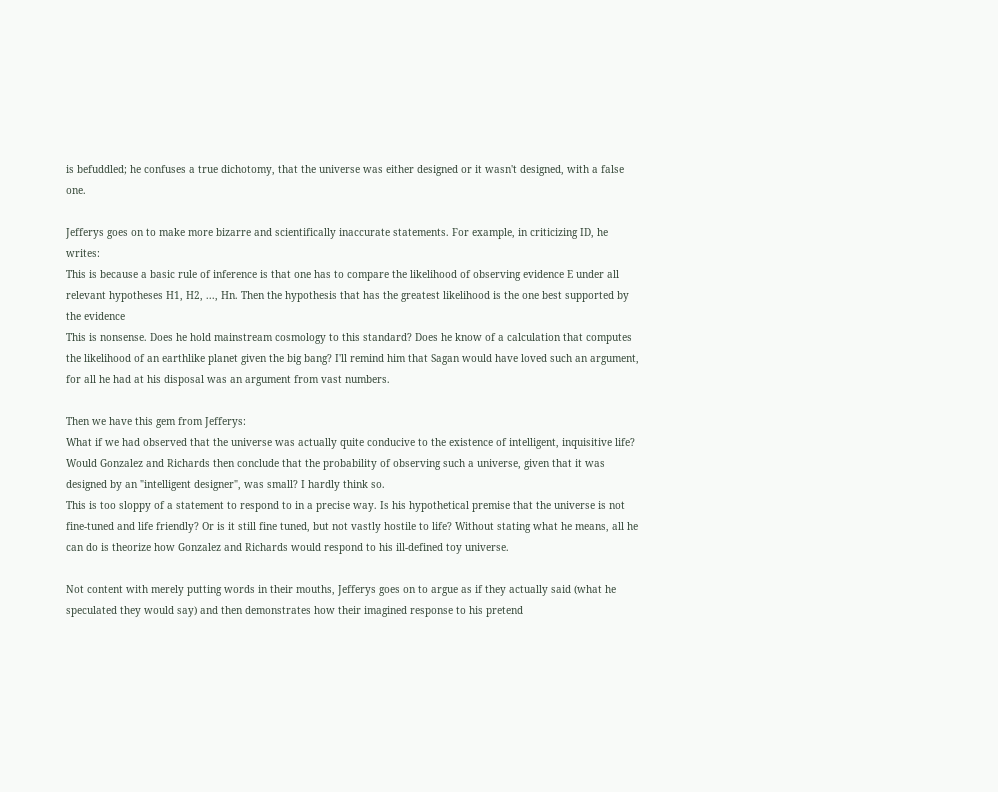is befuddled; he confuses a true dichotomy, that the universe was either designed or it wasn't designed, with a false one.

Jefferys goes on to make more bizarre and scientifically inaccurate statements. For example, in criticizing ID, he writes:
This is because a basic rule of inference is that one has to compare the likelihood of observing evidence E under all relevant hypotheses H1, H2, ..., Hn. Then the hypothesis that has the greatest likelihood is the one best supported by the evidence
This is nonsense. Does he hold mainstream cosmology to this standard? Does he know of a calculation that computes the likelihood of an earthlike planet given the big bang? I'll remind him that Sagan would have loved such an argument, for all he had at his disposal was an argument from vast numbers.

Then we have this gem from Jefferys:
What if we had observed that the universe was actually quite conducive to the existence of intelligent, inquisitive life? Would Gonzalez and Richards then conclude that the probability of observing such a universe, given that it was designed by an "intelligent designer", was small? I hardly think so.
This is too sloppy of a statement to respond to in a precise way. Is his hypothetical premise that the universe is not fine-tuned and life friendly? Or is it still fine tuned, but not vastly hostile to life? Without stating what he means, all he can do is theorize how Gonzalez and Richards would respond to his ill-defined toy universe.

Not content with merely putting words in their mouths, Jefferys goes on to argue as if they actually said (what he speculated they would say) and then demonstrates how their imagined response to his pretend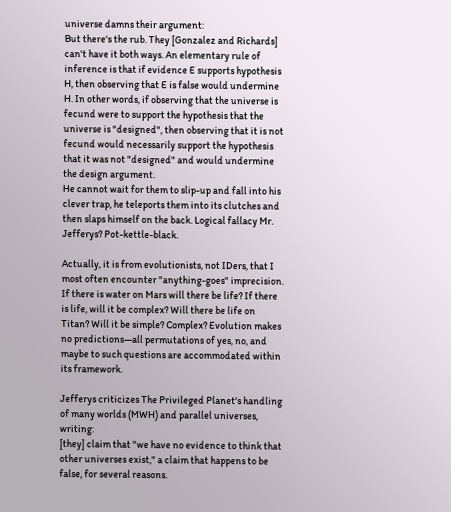universe damns their argument:
But there's the rub. They [Gonzalez and Richards] can't have it both ways. An elementary rule of inference is that if evidence E supports hypothesis H, then observing that E is false would undermine H. In other words, if observing that the universe is fecund were to support the hypothesis that the universe is "designed", then observing that it is not fecund would necessarily support the hypothesis that it was not "designed" and would undermine the design argument.
He cannot wait for them to slip-up and fall into his clever trap, he teleports them into its clutches and then slaps himself on the back. Logical fallacy Mr. Jefferys? Pot-kettle-black.

Actually, it is from evolutionists, not IDers, that I most often encounter "anything-goes" imprecision. If there is water on Mars will there be life? If there is life, will it be complex? Will there be life on Titan? Will it be simple? Complex? Evolution makes no predictions—all permutations of yes, no, and maybe to such questions are accommodated within its framework.

Jefferys criticizes The Privileged Planet's handling of many worlds (MWH) and parallel universes, writing:
[they] claim that "we have no evidence to think that other universes exist," a claim that happens to be false, for several reasons.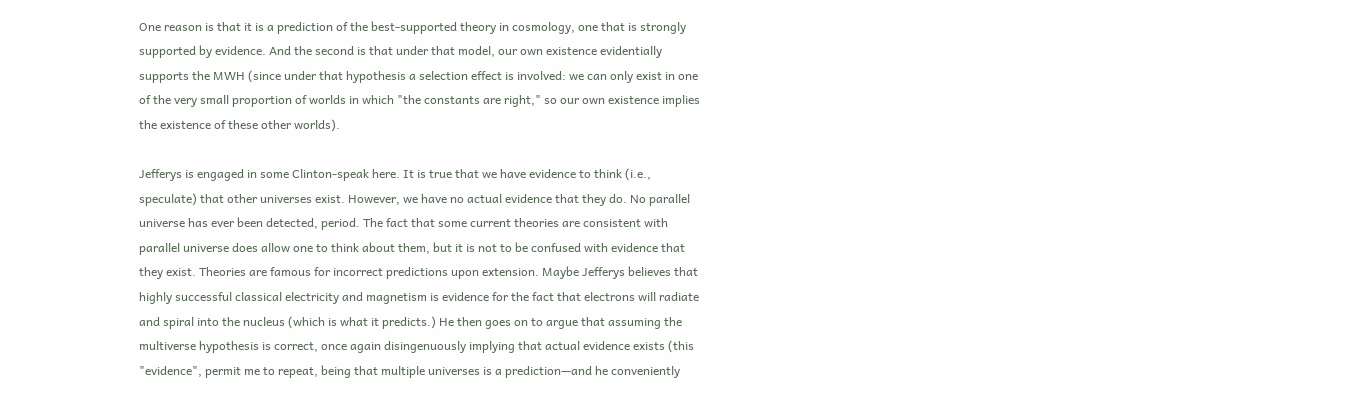One reason is that it is a prediction of the best-supported theory in cosmology, one that is strongly supported by evidence. And the second is that under that model, our own existence evidentially supports the MWH (since under that hypothesis a selection effect is involved: we can only exist in one of the very small proportion of worlds in which "the constants are right," so our own existence implies the existence of these other worlds).

Jefferys is engaged in some Clinton-speak here. It is true that we have evidence to think (i.e., speculate) that other universes exist. However, we have no actual evidence that they do. No parallel universe has ever been detected, period. The fact that some current theories are consistent with parallel universe does allow one to think about them, but it is not to be confused with evidence that they exist. Theories are famous for incorrect predictions upon extension. Maybe Jefferys believes that highly successful classical electricity and magnetism is evidence for the fact that electrons will radiate and spiral into the nucleus (which is what it predicts.) He then goes on to argue that assuming the multiverse hypothesis is correct, once again disingenuously implying that actual evidence exists (this "evidence", permit me to repeat, being that multiple universes is a prediction—and he conveniently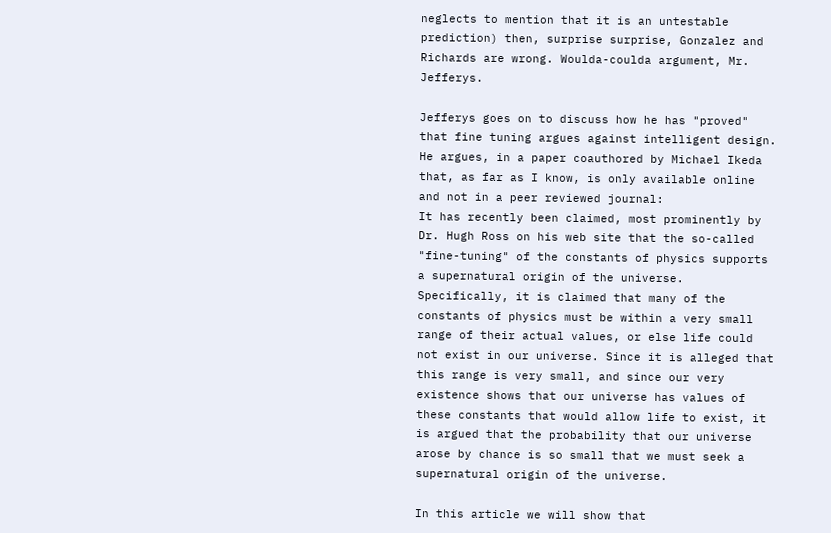neglects to mention that it is an untestable prediction) then, surprise surprise, Gonzalez and Richards are wrong. Woulda-coulda argument, Mr. Jefferys.

Jefferys goes on to discuss how he has "proved" that fine tuning argues against intelligent design. He argues, in a paper coauthored by Michael Ikeda that, as far as I know, is only available online and not in a peer reviewed journal:
It has recently been claimed, most prominently by Dr. Hugh Ross on his web site that the so-called "fine-tuning" of the constants of physics supports a supernatural origin of the universe. Specifically, it is claimed that many of the constants of physics must be within a very small range of their actual values, or else life could not exist in our universe. Since it is alleged that this range is very small, and since our very existence shows that our universe has values of these constants that would allow life to exist, it is argued that the probability that our universe arose by chance is so small that we must seek a supernatural origin of the universe.

In this article we will show that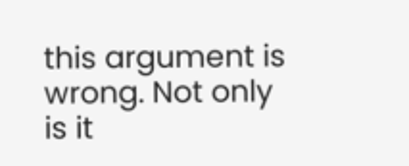this argument is wrong. Not only is it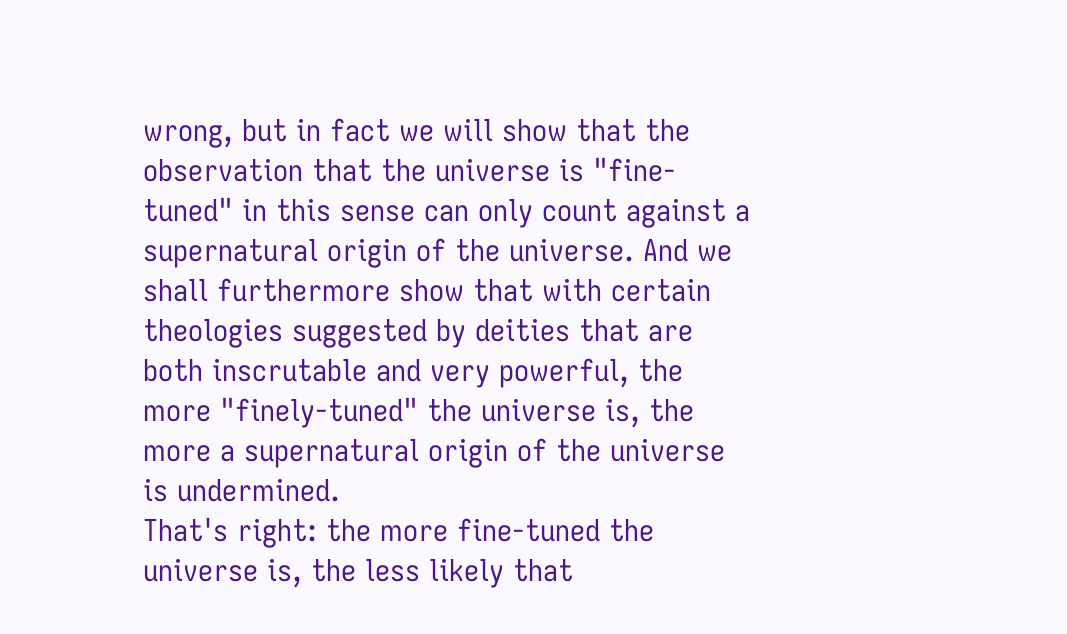wrong, but in fact we will show that the observation that the universe is "fine-tuned" in this sense can only count against a supernatural origin of the universe. And we shall furthermore show that with certain theologies suggested by deities that are both inscrutable and very powerful, the more "finely-tuned" the universe is, the more a supernatural origin of the universe is undermined.
That's right: the more fine-tuned the universe is, the less likely that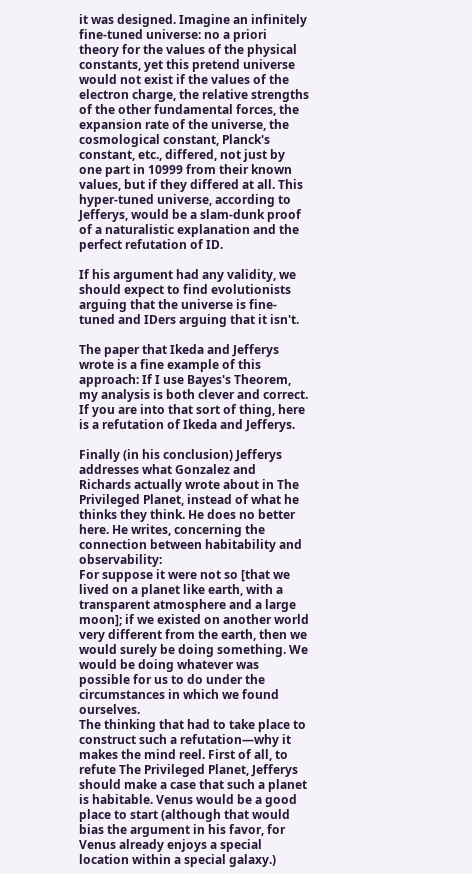it was designed. Imagine an infinitely fine-tuned universe: no a priori theory for the values of the physical constants, yet this pretend universe would not exist if the values of the electron charge, the relative strengths of the other fundamental forces, the expansion rate of the universe, the cosmological constant, Planck's constant, etc., differed, not just by one part in 10999 from their known values, but if they differed at all. This hyper-tuned universe, according to Jefferys, would be a slam-dunk proof of a naturalistic explanation and the perfect refutation of ID.

If his argument had any validity, we should expect to find evolutionists arguing that the universe is fine-tuned and IDers arguing that it isn't.

The paper that Ikeda and Jefferys wrote is a fine example of this approach: If I use Bayes's Theorem, my analysis is both clever and correct. If you are into that sort of thing, here is a refutation of Ikeda and Jefferys.

Finally (in his conclusion) Jefferys addresses what Gonzalez and Richards actually wrote about in The Privileged Planet, instead of what he thinks they think. He does no better here. He writes, concerning the connection between habitability and observability:
For suppose it were not so [that we lived on a planet like earth, with a transparent atmosphere and a large moon]; if we existed on another world very different from the earth, then we would surely be doing something. We would be doing whatever was possible for us to do under the circumstances in which we found ourselves.
The thinking that had to take place to construct such a refutation—why it makes the mind reel. First of all, to refute The Privileged Planet, Jefferys should make a case that such a planet is habitable. Venus would be a good place to start (although that would bias the argument in his favor, for Venus already enjoys a special location within a special galaxy.)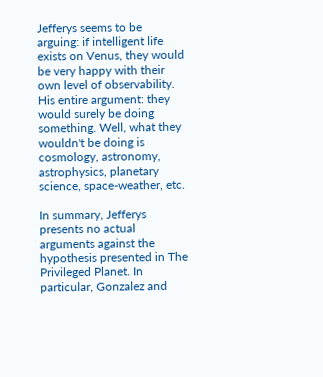Jefferys seems to be arguing: if intelligent life exists on Venus, they would be very happy with their own level of observability. His entire argument: they would surely be doing something. Well, what they wouldn't be doing is cosmology, astronomy, astrophysics, planetary science, space-weather, etc.

In summary, Jefferys presents no actual arguments against the hypothesis presented in The Privileged Planet. In particular, Gonzalez and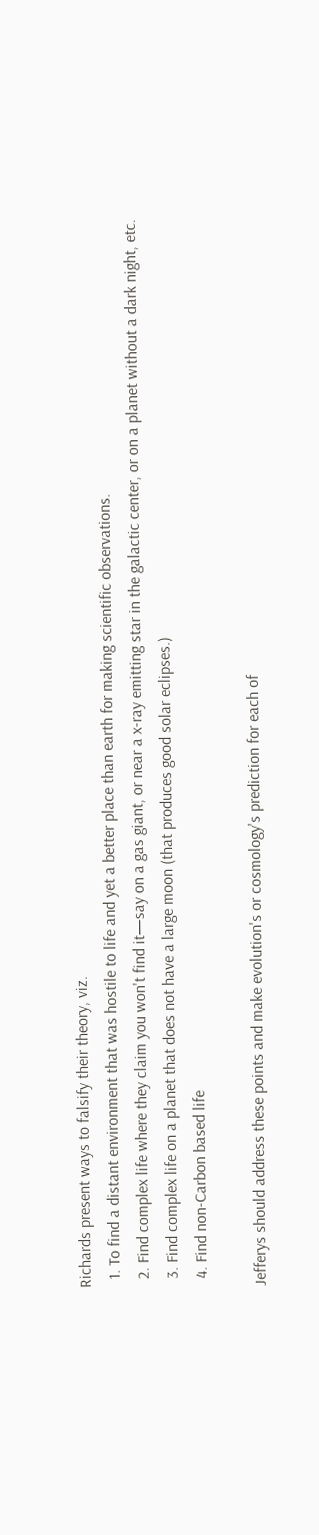Richards present ways to falsify their theory, viz.
  1. To find a distant environment that was hostile to life and yet a better place than earth for making scientific observations.
  2. Find complex life where they claim you won't find it—say on a gas giant, or near a x-ray emitting star in the galactic center, or on a planet without a dark night, etc.
  3. Find complex life on a planet that does not have a large moon (that produces good solar eclipses.)
  4. Find non-Carbon based life

Jefferys should address these points and make evolution's or cosmology's prediction for each of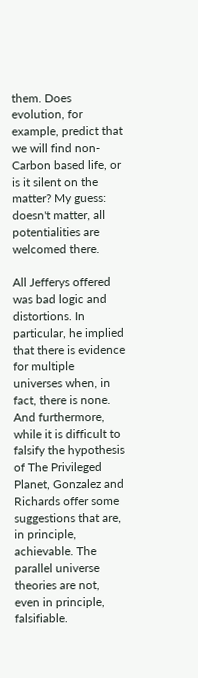them. Does evolution, for example, predict that we will find non-Carbon based life, or is it silent on the matter? My guess: doesn't matter, all potentialities are welcomed there.

All Jefferys offered was bad logic and distortions. In particular, he implied that there is evidence for multiple universes when, in fact, there is none. And furthermore, while it is difficult to falsify the hypothesis of The Privileged Planet, Gonzalez and Richards offer some suggestions that are, in principle, achievable. The parallel universe theories are not, even in principle, falsifiable.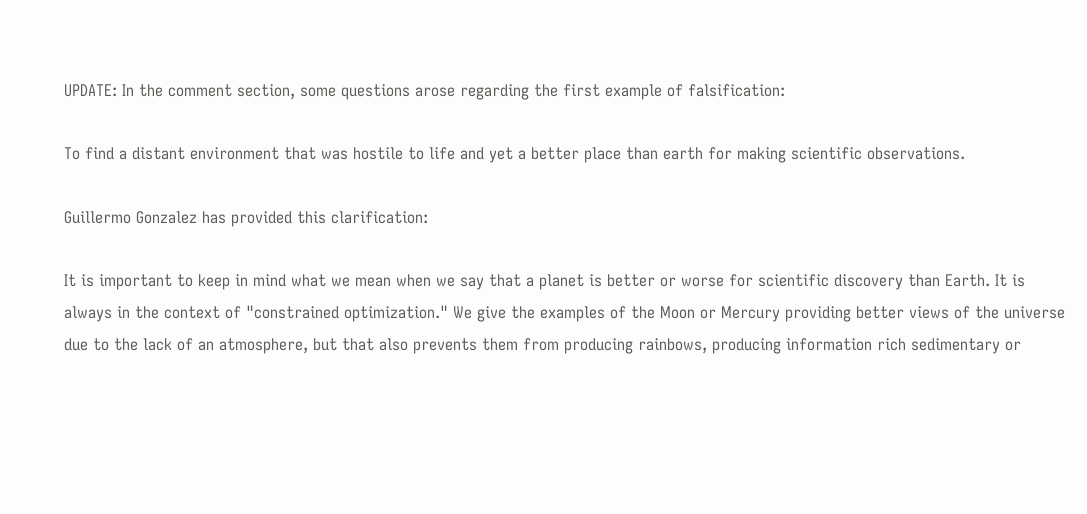UPDATE: In the comment section, some questions arose regarding the first example of falsification:

To find a distant environment that was hostile to life and yet a better place than earth for making scientific observations.

Guillermo Gonzalez has provided this clarification:

It is important to keep in mind what we mean when we say that a planet is better or worse for scientific discovery than Earth. It is always in the context of "constrained optimization." We give the examples of the Moon or Mercury providing better views of the universe due to the lack of an atmosphere, but that also prevents them from producing rainbows, producing information rich sedimentary or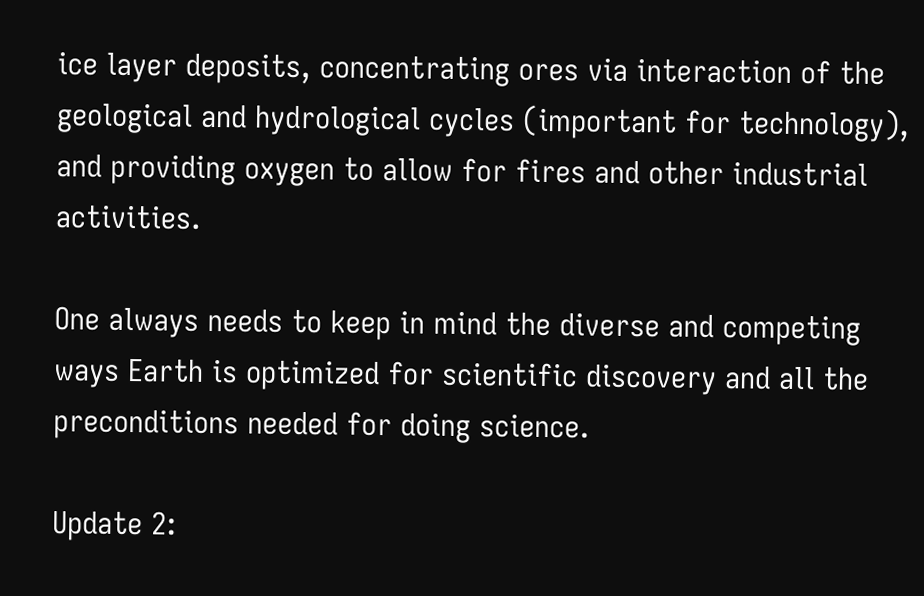ice layer deposits, concentrating ores via interaction of the geological and hydrological cycles (important for technology), and providing oxygen to allow for fires and other industrial activities.

One always needs to keep in mind the diverse and competing ways Earth is optimized for scientific discovery and all the preconditions needed for doing science.

Update 2: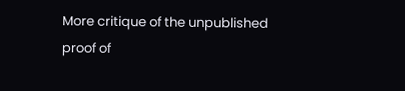More critique of the unpublished proof of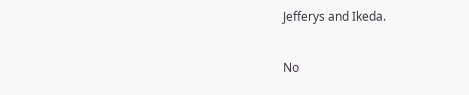Jefferys and Ikeda.

No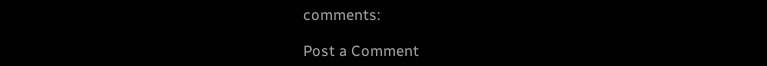comments:

Post a Comment